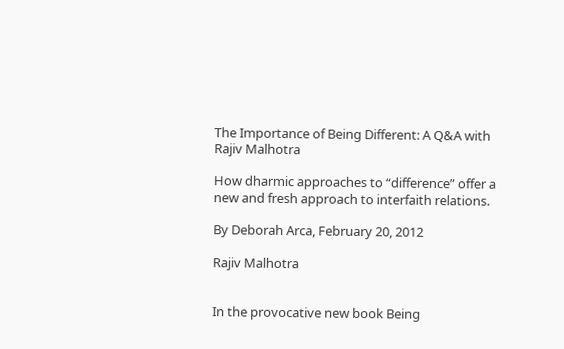The Importance of Being Different: A Q&A with Rajiv Malhotra

How dharmic approaches to “difference” offer a new and fresh approach to interfaith relations.

By Deborah Arca, February 20, 2012

Rajiv Malhotra


In the provocative new book Being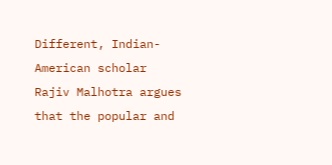Different, Indian-American scholar Rajiv Malhotra argues that the popular and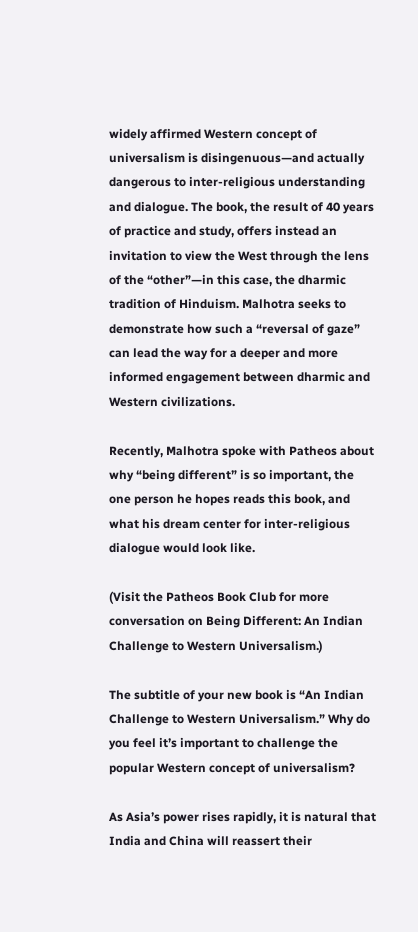widely affirmed Western concept of universalism is disingenuous—and actually dangerous to inter-religious understanding and dialogue. The book, the result of 40 years of practice and study, offers instead an invitation to view the West through the lens of the “other”—in this case, the dharmic tradition of Hinduism. Malhotra seeks to demonstrate how such a “reversal of gaze” can lead the way for a deeper and more informed engagement between dharmic and Western civilizations.

Recently, Malhotra spoke with Patheos about why “being different” is so important, the one person he hopes reads this book, and what his dream center for inter-religious dialogue would look like.

(Visit the Patheos Book Club for more conversation on Being Different: An Indian Challenge to Western Universalism.)

The subtitle of your new book is “An Indian Challenge to Western Universalism.” Why do you feel it’s important to challenge the popular Western concept of universalism?

As Asia’s power rises rapidly, it is natural that India and China will reassert their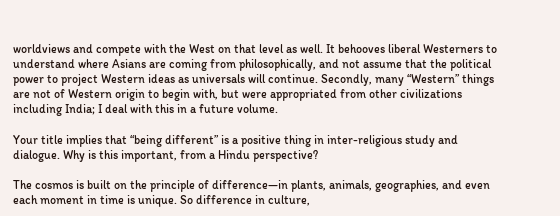worldviews and compete with the West on that level as well. It behooves liberal Westerners to understand where Asians are coming from philosophically, and not assume that the political power to project Western ideas as universals will continue. Secondly, many “Western” things are not of Western origin to begin with, but were appropriated from other civilizations including India; I deal with this in a future volume.

Your title implies that “being different” is a positive thing in inter-religious study and dialogue. Why is this important, from a Hindu perspective?

The cosmos is built on the principle of difference—in plants, animals, geographies, and even each moment in time is unique. So difference in culture,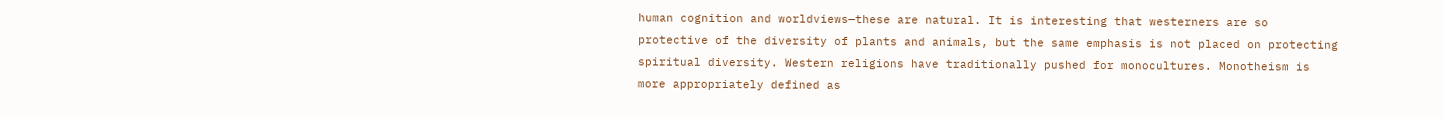human cognition and worldviews—these are natural. It is interesting that westerners are so protective of the diversity of plants and animals, but the same emphasis is not placed on protecting spiritual diversity. Western religions have traditionally pushed for monocultures. Monotheism is more appropriately defined as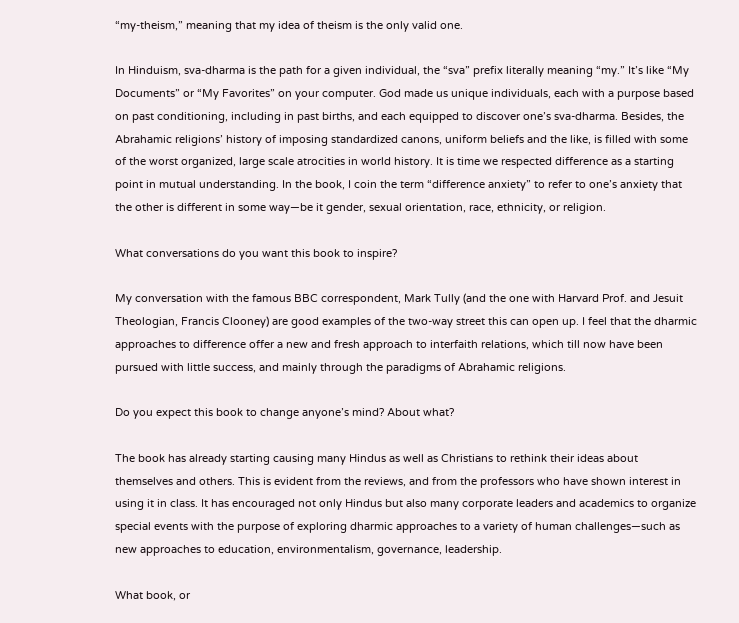“my-theism,” meaning that my idea of theism is the only valid one.

In Hinduism, sva-dharma is the path for a given individual, the “sva” prefix literally meaning “my.” It’s like “My Documents” or “My Favorites” on your computer. God made us unique individuals, each with a purpose based on past conditioning, including in past births, and each equipped to discover one’s sva-dharma. Besides, the Abrahamic religions’ history of imposing standardized canons, uniform beliefs and the like, is filled with some of the worst organized, large scale atrocities in world history. It is time we respected difference as a starting point in mutual understanding. In the book, I coin the term “difference anxiety” to refer to one’s anxiety that the other is different in some way—be it gender, sexual orientation, race, ethnicity, or religion.

What conversations do you want this book to inspire?

My conversation with the famous BBC correspondent, Mark Tully (and the one with Harvard Prof. and Jesuit Theologian, Francis Clooney) are good examples of the two-way street this can open up. I feel that the dharmic approaches to difference offer a new and fresh approach to interfaith relations, which till now have been pursued with little success, and mainly through the paradigms of Abrahamic religions.

Do you expect this book to change anyone’s mind? About what?

The book has already starting causing many Hindus as well as Christians to rethink their ideas about themselves and others. This is evident from the reviews, and from the professors who have shown interest in using it in class. It has encouraged not only Hindus but also many corporate leaders and academics to organize special events with the purpose of exploring dharmic approaches to a variety of human challenges—such as new approaches to education, environmentalism, governance, leadership.

What book, or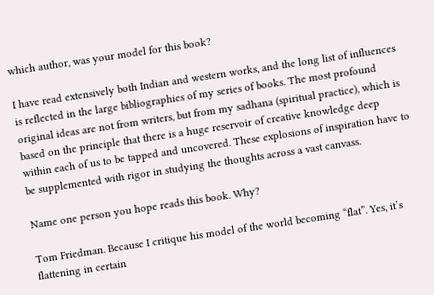which author, was your model for this book?

I have read extensively both Indian and western works, and the long list of influences is reflected in the large bibliographies of my series of books. The most profound original ideas are not from writers, but from my sadhana (spiritual practice), which is based on the principle that there is a huge reservoir of creative knowledge deep within each of us to be tapped and uncovered. These explosions of inspiration have to be supplemented with rigor in studying the thoughts across a vast canvass.

Name one person you hope reads this book. Why?

Tom Friedman. Because I critique his model of the world becoming “flat”. Yes, it’s flattening in certain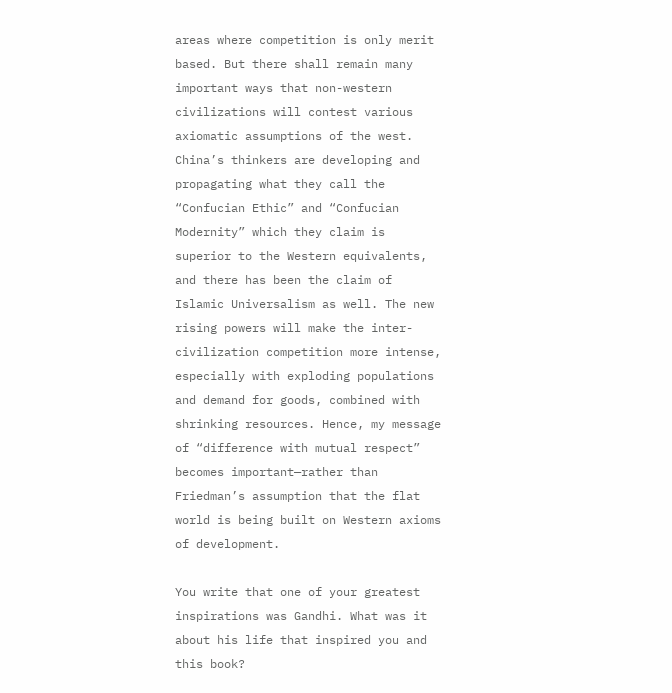areas where competition is only merit based. But there shall remain many important ways that non-western civilizations will contest various axiomatic assumptions of the west. China’s thinkers are developing and propagating what they call the “Confucian Ethic” and “Confucian Modernity” which they claim is superior to the Western equivalents, and there has been the claim of Islamic Universalism as well. The new rising powers will make the inter-civilization competition more intense, especially with exploding populations and demand for goods, combined with shrinking resources. Hence, my message of “difference with mutual respect” becomes important—rather than Friedman’s assumption that the flat world is being built on Western axioms of development.

You write that one of your greatest inspirations was Gandhi. What was it about his life that inspired you and this book?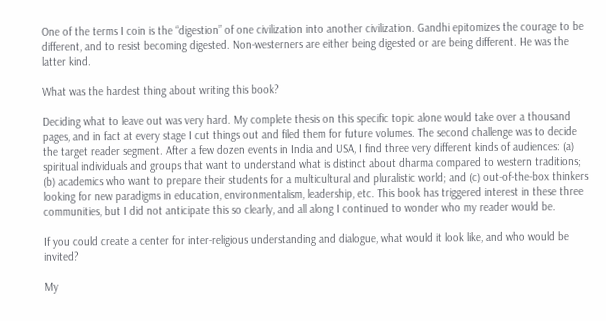One of the terms I coin is the “digestion” of one civilization into another civilization. Gandhi epitomizes the courage to be different, and to resist becoming digested. Non-westerners are either being digested or are being different. He was the latter kind.

What was the hardest thing about writing this book?

Deciding what to leave out was very hard. My complete thesis on this specific topic alone would take over a thousand pages, and in fact at every stage I cut things out and filed them for future volumes. The second challenge was to decide the target reader segment. After a few dozen events in India and USA, I find three very different kinds of audiences: (a) spiritual individuals and groups that want to understand what is distinct about dharma compared to western traditions; (b) academics who want to prepare their students for a multicultural and pluralistic world; and (c) out-of-the-box thinkers looking for new paradigms in education, environmentalism, leadership, etc. This book has triggered interest in these three communities, but I did not anticipate this so clearly, and all along I continued to wonder who my reader would be.

If you could create a center for inter-religious understanding and dialogue, what would it look like, and who would be invited?

My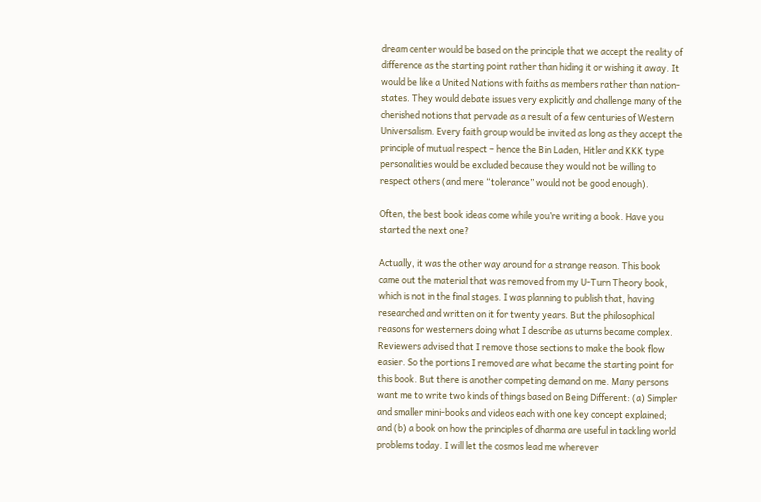dream center would be based on the principle that we accept the reality of difference as the starting point rather than hiding it or wishing it away. It would be like a United Nations with faiths as members rather than nation-states. They would debate issues very explicitly and challenge many of the cherished notions that pervade as a result of a few centuries of Western Universalism. Every faith group would be invited as long as they accept the principle of mutual respect – hence the Bin Laden, Hitler and KKK type personalities would be excluded because they would not be willing to respect others (and mere “tolerance” would not be good enough).

Often, the best book ideas come while you’re writing a book. Have you started the next one?

Actually, it was the other way around for a strange reason. This book came out the material that was removed from my U-Turn Theory book, which is not in the final stages. I was planning to publish that, having researched and written on it for twenty years. But the philosophical reasons for westerners doing what I describe as uturns became complex. Reviewers advised that I remove those sections to make the book flow easier. So the portions I removed are what became the starting point for this book. But there is another competing demand on me. Many persons want me to write two kinds of things based on Being Different: (a) Simpler and smaller mini-books and videos each with one key concept explained; and (b) a book on how the principles of dharma are useful in tackling world problems today. I will let the cosmos lead me wherever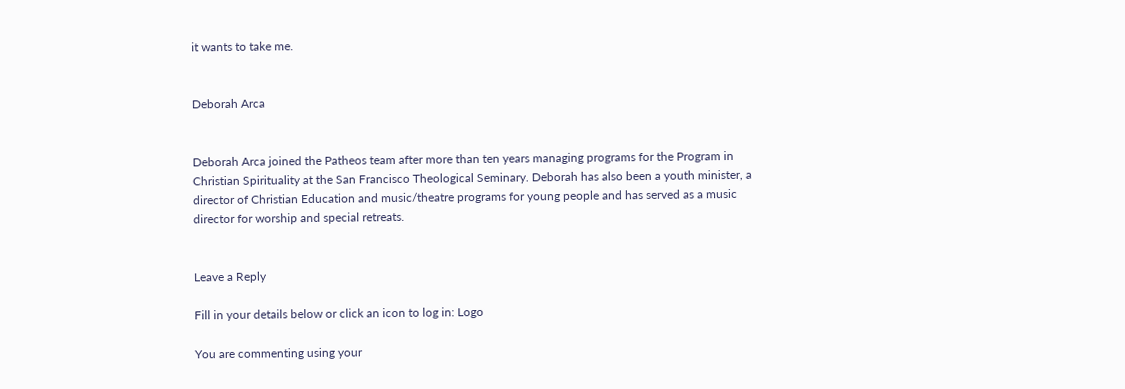it wants to take me.


Deborah Arca


Deborah Arca joined the Patheos team after more than ten years managing programs for the Program in Christian Spirituality at the San Francisco Theological Seminary. Deborah has also been a youth minister, a director of Christian Education and music/theatre programs for young people and has served as a music director for worship and special retreats.


Leave a Reply

Fill in your details below or click an icon to log in: Logo

You are commenting using your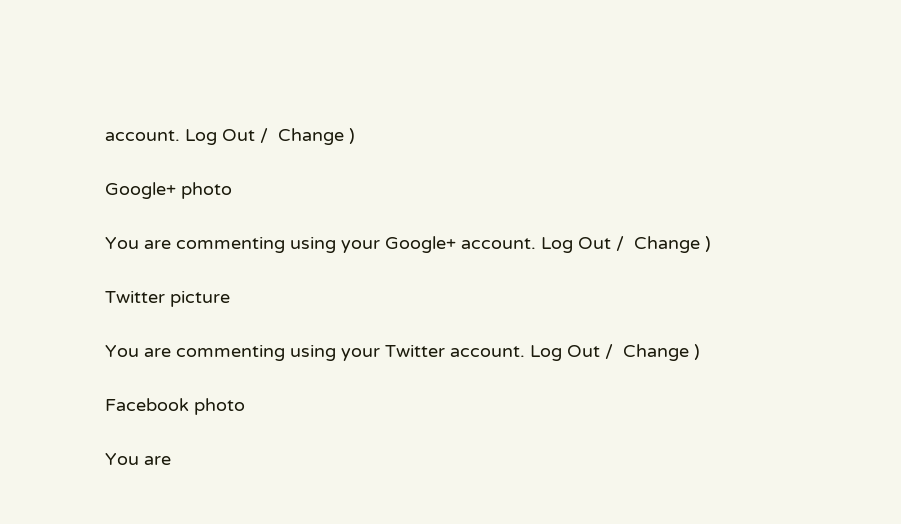account. Log Out /  Change )

Google+ photo

You are commenting using your Google+ account. Log Out /  Change )

Twitter picture

You are commenting using your Twitter account. Log Out /  Change )

Facebook photo

You are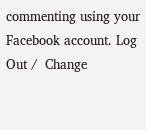commenting using your Facebook account. Log Out /  Change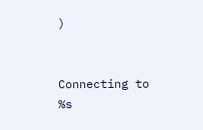)


Connecting to %s